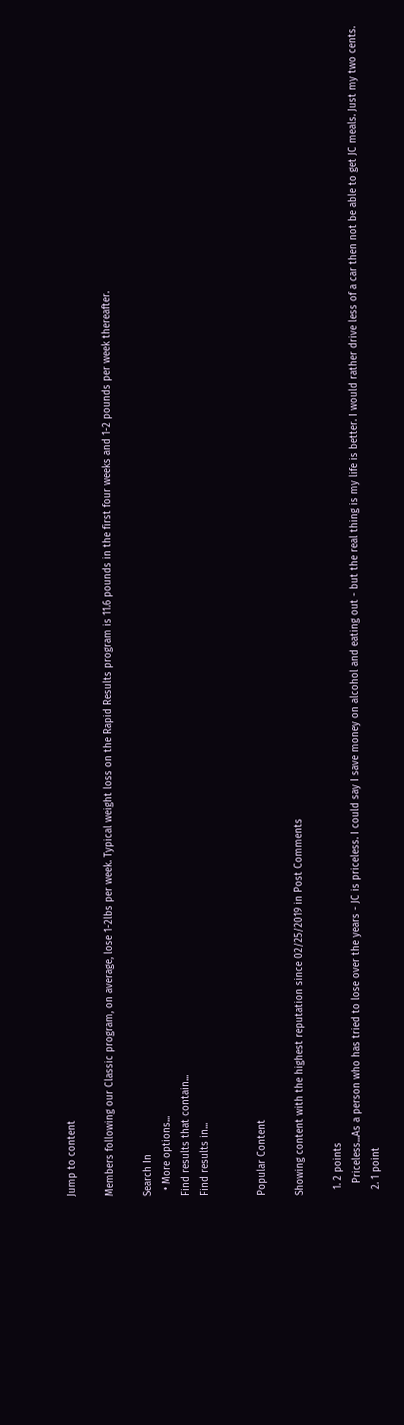Jump to content

Members following our Classic program, on average, lose 1-2lbs per week. Typical weight loss on the Rapid Results program is 11.6 pounds in the first four weeks and 1-2 pounds per week thereafter.

Search In
  • More options...
Find results that contain...
Find results in...


Popular Content

Showing content with the highest reputation since 02/25/2019 in Post Comments

  1. 2 points
    Priceless...As a person who has tried to lose over the years - JC is priceless. I could say I save money on alcohol and eating out - but the real thing is my life is better. I would rather drive less of a car then not be able to get JC meals. Just my two cents.
  2. 1 point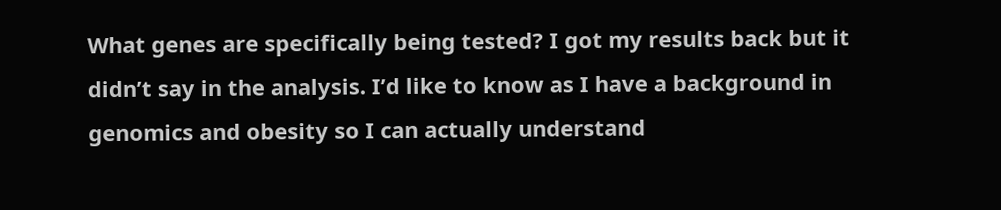What genes are specifically being tested? I got my results back but it didn’t say in the analysis. I’d like to know as I have a background in genomics and obesity so I can actually understand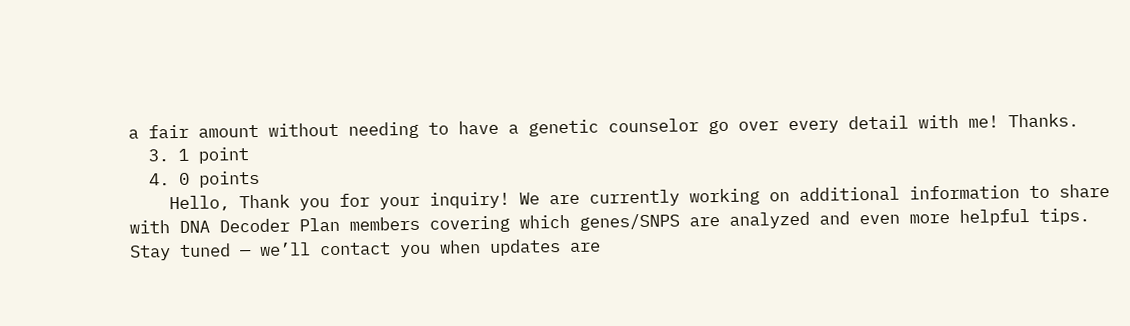a fair amount without needing to have a genetic counselor go over every detail with me! Thanks.
  3. 1 point
  4. 0 points
    Hello, Thank you for your inquiry! We are currently working on additional information to share with DNA Decoder Plan members covering which genes/SNPS are analyzed and even more helpful tips. Stay tuned — we’ll contact you when updates are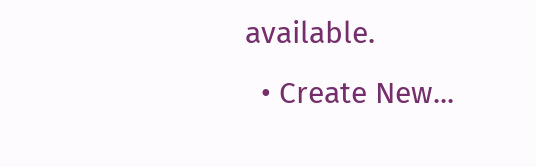available.
  • Create New...